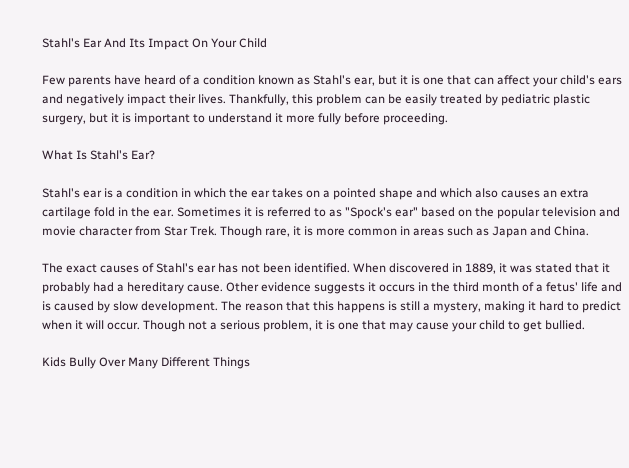Stahl's Ear And Its Impact On Your Child

Few parents have heard of a condition known as Stahl's ear, but it is one that can affect your child's ears and negatively impact their lives. Thankfully, this problem can be easily treated by pediatric plastic surgery, but it is important to understand it more fully before proceeding.

What Is Stahl's Ear?

Stahl's ear is a condition in which the ear takes on a pointed shape and which also causes an extra cartilage fold in the ear. Sometimes it is referred to as "Spock's ear" based on the popular television and movie character from Star Trek. Though rare, it is more common in areas such as Japan and China.

The exact causes of Stahl's ear has not been identified. When discovered in 1889, it was stated that it probably had a hereditary cause. Other evidence suggests it occurs in the third month of a fetus' life and is caused by slow development. The reason that this happens is still a mystery, making it hard to predict when it will occur. Though not a serious problem, it is one that may cause your child to get bullied.

Kids Bully Over Many Different Things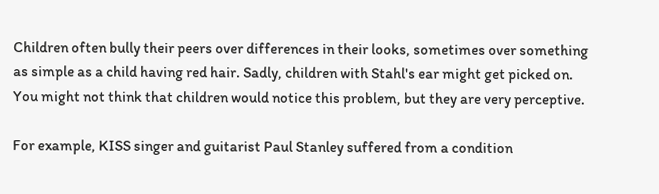Children often bully their peers over differences in their looks, sometimes over something as simple as a child having red hair. Sadly, children with Stahl's ear might get picked on. You might not think that children would notice this problem, but they are very perceptive.

For example, KISS singer and guitarist Paul Stanley suffered from a condition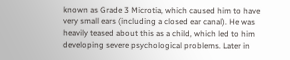known as Grade 3 Microtia, which caused him to have very small ears (including a closed ear canal). He was heavily teased about this as a child, which led to him developing severe psychological problems. Later in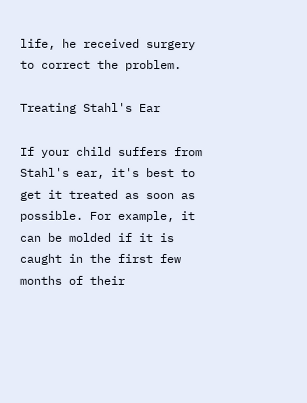life, he received surgery to correct the problem.

Treating Stahl's Ear

If your child suffers from Stahl's ear, it's best to get it treated as soon as possible. For example, it can be molded if it is caught in the first few months of their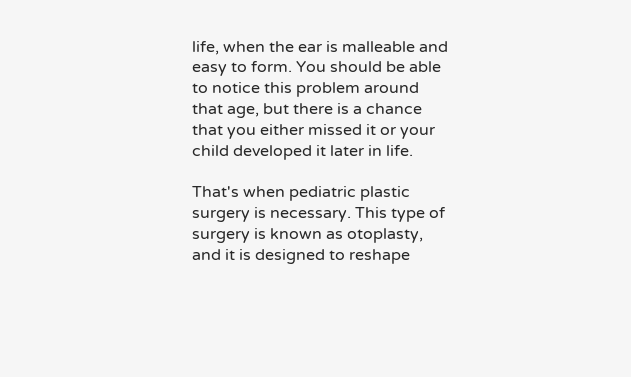life, when the ear is malleable and easy to form. You should be able to notice this problem around that age, but there is a chance that you either missed it or your child developed it later in life.

That's when pediatric plastic surgery is necessary. This type of surgery is known as otoplasty, and it is designed to reshape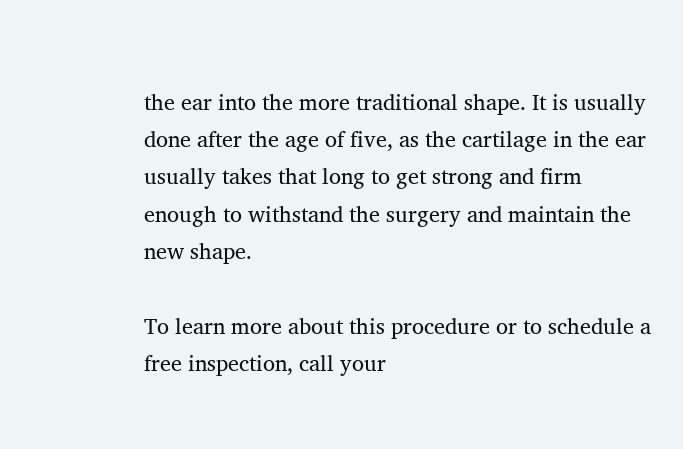the ear into the more traditional shape. It is usually done after the age of five, as the cartilage in the ear usually takes that long to get strong and firm enough to withstand the surgery and maintain the new shape.

To learn more about this procedure or to schedule a free inspection, call your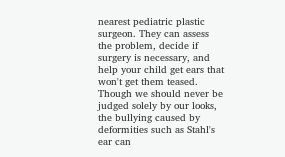nearest pediatric plastic surgeon. They can assess the problem, decide if surgery is necessary, and help your child get ears that won't get them teased. Though we should never be judged solely by our looks, the bullying caused by deformities such as Stahl's ear can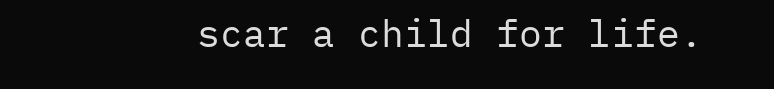scar a child for life.